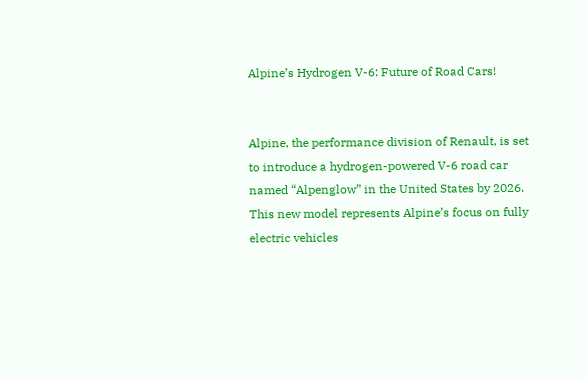Alpine’s Hydrogen V-6: Future of Road Cars!


Alpine, the performance division of Renault, is set to introduce a hydrogen-powered V-6 road car named “Alpenglow” in the United States by 2026. This new model represents Alpine’s focus on fully electric vehicles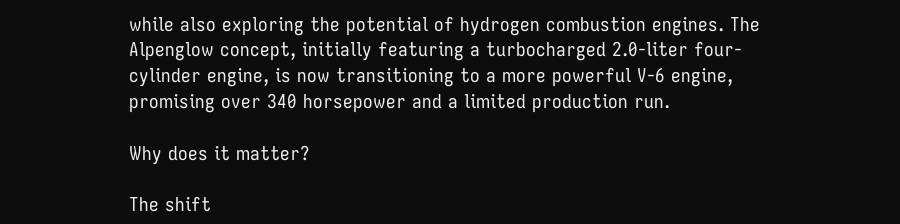while also exploring the potential of hydrogen combustion engines. The Alpenglow concept, initially featuring a turbocharged 2.0-liter four-cylinder engine, is now transitioning to a more powerful V-6 engine, promising over 340 horsepower and a limited production run.

Why does it matter?

The shift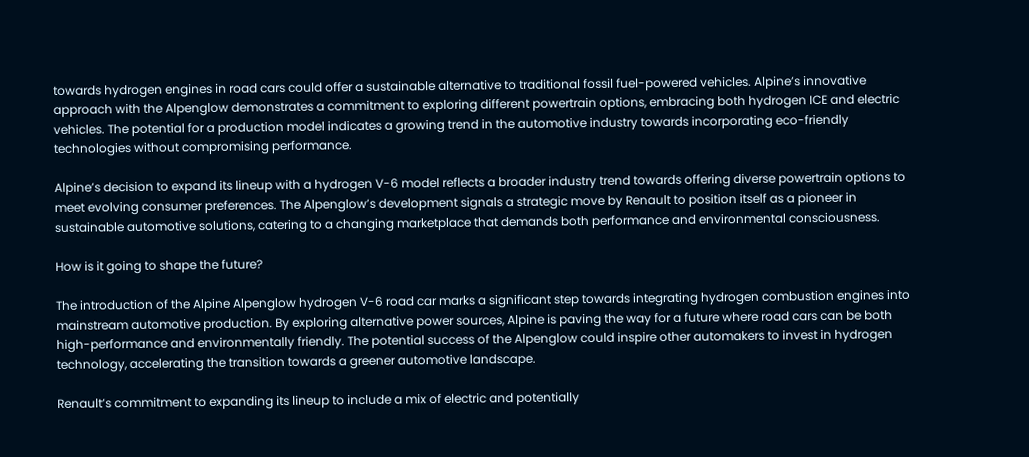towards hydrogen engines in road cars could offer a sustainable alternative to traditional fossil fuel-powered vehicles. Alpine’s innovative approach with the Alpenglow demonstrates a commitment to exploring different powertrain options, embracing both hydrogen ICE and electric vehicles. The potential for a production model indicates a growing trend in the automotive industry towards incorporating eco-friendly technologies without compromising performance.

Alpine’s decision to expand its lineup with a hydrogen V-6 model reflects a broader industry trend towards offering diverse powertrain options to meet evolving consumer preferences. The Alpenglow’s development signals a strategic move by Renault to position itself as a pioneer in sustainable automotive solutions, catering to a changing marketplace that demands both performance and environmental consciousness.

How is it going to shape the future?

The introduction of the Alpine Alpenglow hydrogen V-6 road car marks a significant step towards integrating hydrogen combustion engines into mainstream automotive production. By exploring alternative power sources, Alpine is paving the way for a future where road cars can be both high-performance and environmentally friendly. The potential success of the Alpenglow could inspire other automakers to invest in hydrogen technology, accelerating the transition towards a greener automotive landscape.

Renault’s commitment to expanding its lineup to include a mix of electric and potentially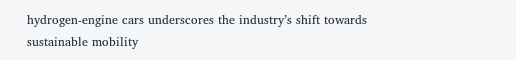hydrogen-engine cars underscores the industry’s shift towards sustainable mobility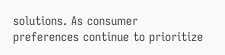solutions. As consumer preferences continue to prioritize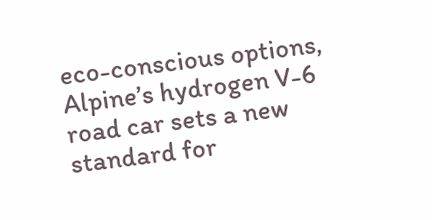eco-conscious options, Alpine’s hydrogen V-6 road car sets a new standard for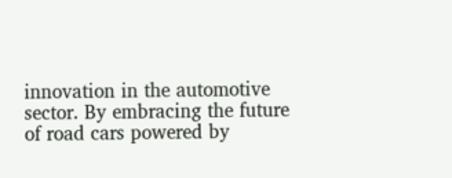innovation in the automotive sector. By embracing the future of road cars powered by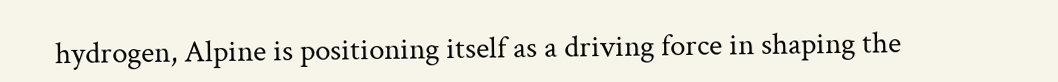hydrogen, Alpine is positioning itself as a driving force in shaping the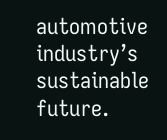automotive industry’s sustainable future.